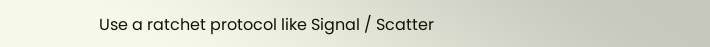Use a ratchet protocol like Signal / Scatter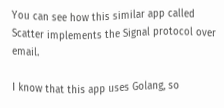You can see how this similar app called Scatter implements the Signal protocol over email.

I know that this app uses Golang, so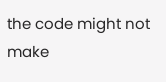the code might not make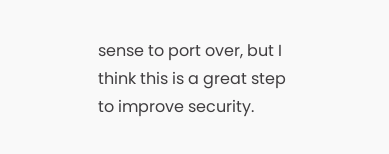sense to port over, but I think this is a great step to improve security.